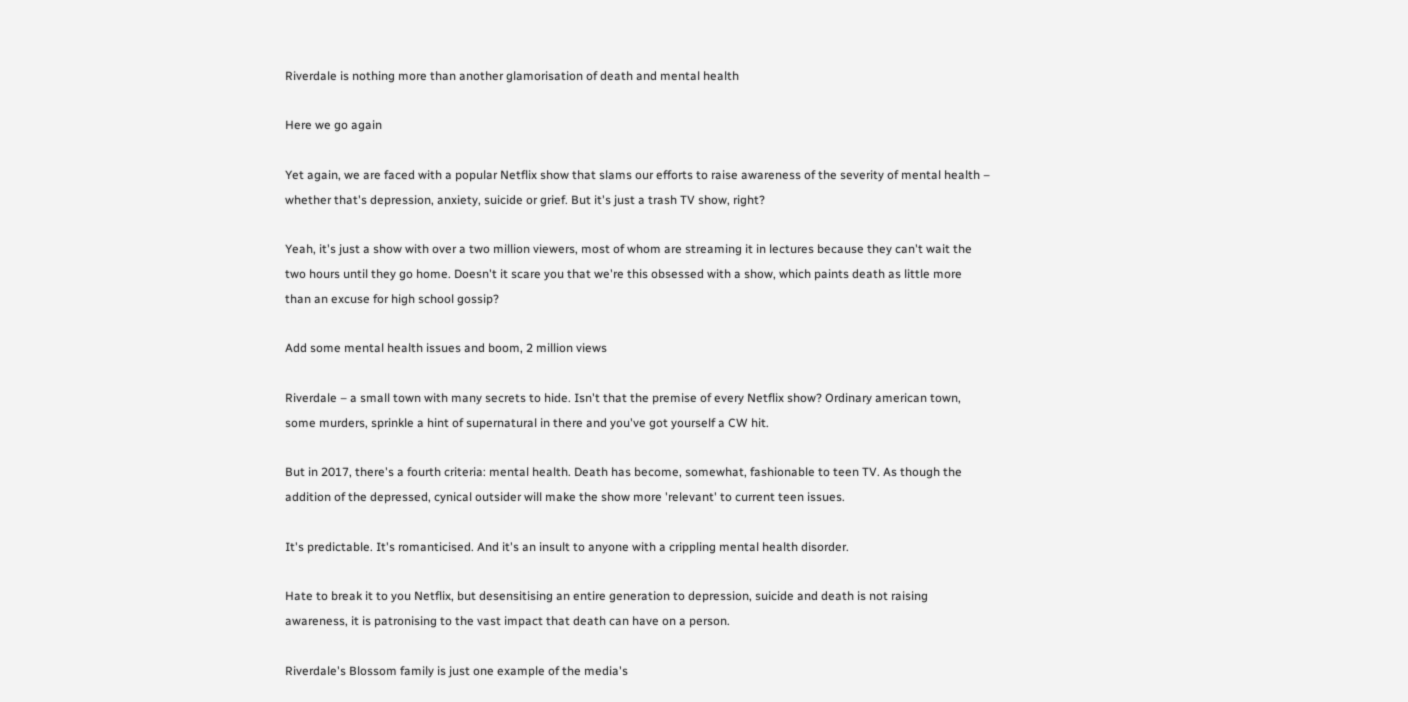Riverdale is nothing more than another glamorisation of death and mental health

Here we go again

Yet again, we are faced with a popular Netflix show that slams our efforts to raise awareness of the severity of mental health – whether that's depression, anxiety, suicide or grief. But it's just a trash TV show, right?

Yeah, it's just a show with over a two million viewers, most of whom are streaming it in lectures because they can't wait the two hours until they go home. Doesn't it scare you that we're this obsessed with a show, which paints death as little more than an excuse for high school gossip?

Add some mental health issues and boom, 2 million views

Riverdale – a small town with many secrets to hide. Isn't that the premise of every Netflix show? Ordinary american town, some murders, sprinkle a hint of supernatural in there and you've got yourself a CW hit.

But in 2017, there's a fourth criteria: mental health. Death has become, somewhat, fashionable to teen TV. As though the addition of the depressed, cynical outsider will make the show more 'relevant' to current teen issues.

It's predictable. It's romanticised. And it's an insult to anyone with a crippling mental health disorder.

Hate to break it to you Netflix, but desensitising an entire generation to depression, suicide and death is not raising awareness, it is patronising to the vast impact that death can have on a person.

Riverdale's Blossom family is just one example of the media's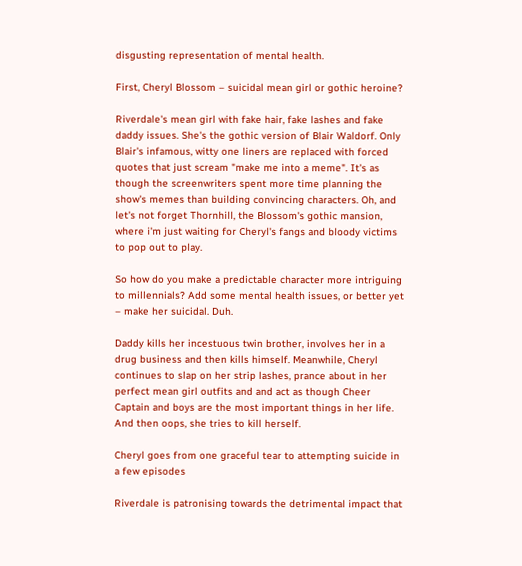disgusting representation of mental health.

First, Cheryl Blossom – suicidal mean girl or gothic heroine?

Riverdale's mean girl with fake hair, fake lashes and fake daddy issues. She's the gothic version of Blair Waldorf. Only Blair's infamous, witty one liners are replaced with forced quotes that just scream "make me into a meme". It's as though the screenwriters spent more time planning the show's memes than building convincing characters. Oh, and let's not forget Thornhill, the Blossom's gothic mansion, where i'm just waiting for Cheryl's fangs and bloody victims to pop out to play.

So how do you make a predictable character more intriguing to millennials? Add some mental health issues, or better yet – make her suicidal. Duh.

Daddy kills her incestuous twin brother, involves her in a drug business and then kills himself. Meanwhile, Cheryl continues to slap on her strip lashes, prance about in her perfect mean girl outfits and and act as though Cheer Captain and boys are the most important things in her life. And then oops, she tries to kill herself.

Cheryl goes from one graceful tear to attempting suicide in a few episodes

Riverdale is patronising towards the detrimental impact that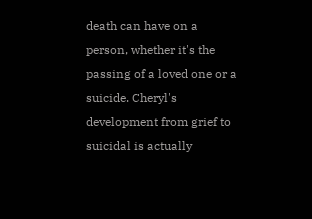death can have on a person, whether it's the passing of a loved one or a suicide. Cheryl's development from grief to suicidal is actually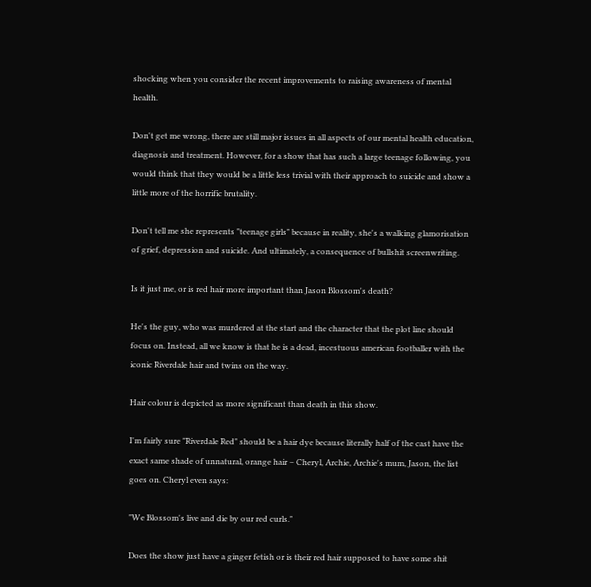shocking when you consider the recent improvements to raising awareness of mental health.

Don't get me wrong, there are still major issues in all aspects of our mental health education, diagnosis and treatment. However, for a show that has such a large teenage following, you would think that they would be a little less trivial with their approach to suicide and show a little more of the horrific brutality.

Don't tell me she represents "teenage girls" because in reality, she's a walking glamorisation of grief, depression and suicide. And ultimately, a consequence of bullshit screenwriting.

Is it just me, or is red hair more important than Jason Blossom's death?

He's the guy, who was murdered at the start and the character that the plot line should focus on. Instead, all we know is that he is a dead, incestuous american footballer with the iconic Riverdale hair and twins on the way.

Hair colour is depicted as more significant than death in this show.

I'm fairly sure "Riverdale Red" should be a hair dye because literally half of the cast have the exact same shade of unnatural, orange hair – Cheryl, Archie, Archie's mum, Jason, the list goes on. Cheryl even says:

"We Blossom's live and die by our red curls."

Does the show just have a ginger fetish or is their red hair supposed to have some shit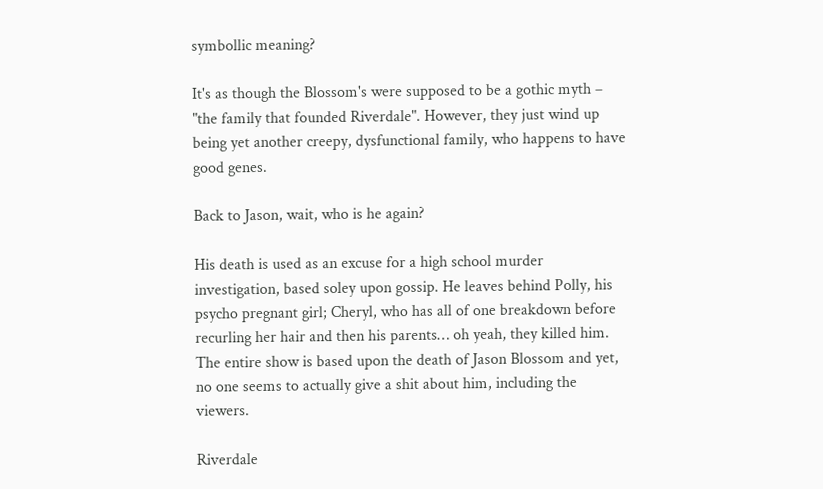symbollic meaning?

It's as though the Blossom's were supposed to be a gothic myth – "the family that founded Riverdale". However, they just wind up being yet another creepy, dysfunctional family, who happens to have good genes.

Back to Jason, wait, who is he again?

His death is used as an excuse for a high school murder investigation, based soley upon gossip. He leaves behind Polly, his psycho pregnant girl; Cheryl, who has all of one breakdown before recurling her hair and then his parents… oh yeah, they killed him. The entire show is based upon the death of Jason Blossom and yet, no one seems to actually give a shit about him, including the viewers.

Riverdale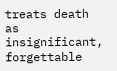treats death as insignificant, forgettable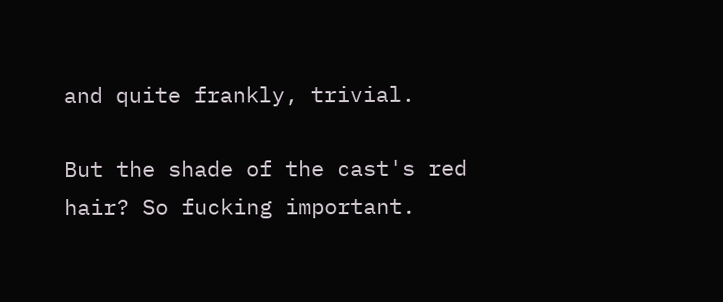and quite frankly, trivial.

But the shade of the cast's red hair? So fucking important.